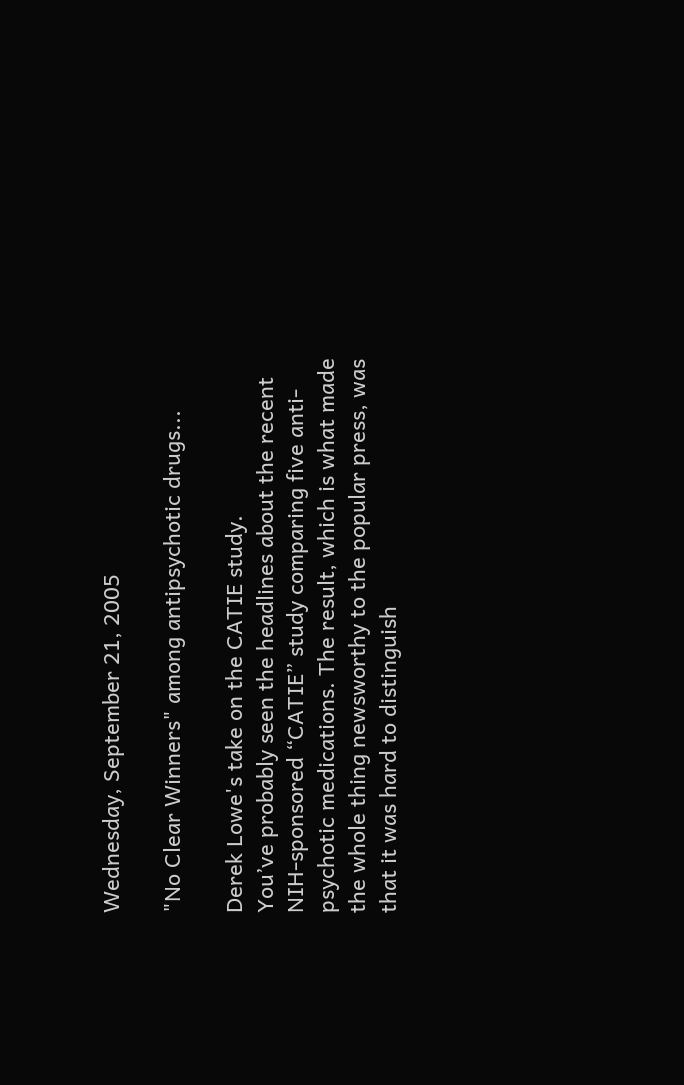Wednesday, September 21, 2005

"No Clear Winners" among antipsychotic drugs...

Derek Lowe's take on the CATIE study.
You’ve probably seen the headlines about the recent NIH-sponsored “CATIE” study comparing five anti-psychotic medications. The result, which is what made the whole thing newsworthy to the popular press, was that it was hard to distinguish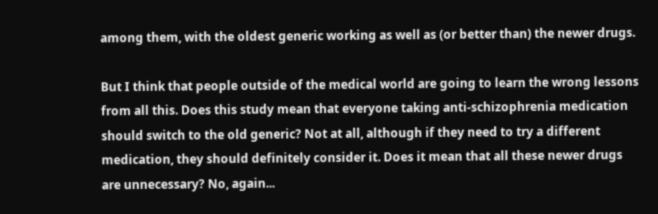among them, with the oldest generic working as well as (or better than) the newer drugs.

But I think that people outside of the medical world are going to learn the wrong lessons from all this. Does this study mean that everyone taking anti-schizophrenia medication should switch to the old generic? Not at all, although if they need to try a different medication, they should definitely consider it. Does it mean that all these newer drugs are unnecessary? No, again...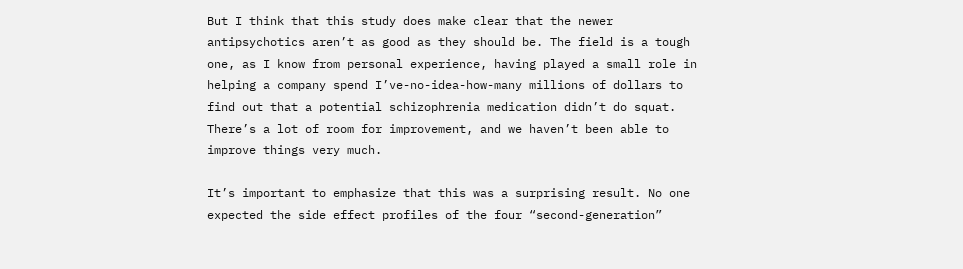But I think that this study does make clear that the newer antipsychotics aren’t as good as they should be. The field is a tough one, as I know from personal experience, having played a small role in helping a company spend I’ve-no-idea-how-many millions of dollars to find out that a potential schizophrenia medication didn’t do squat. There’s a lot of room for improvement, and we haven’t been able to improve things very much.

It’s important to emphasize that this was a surprising result. No one expected the side effect profiles of the four “second-generation”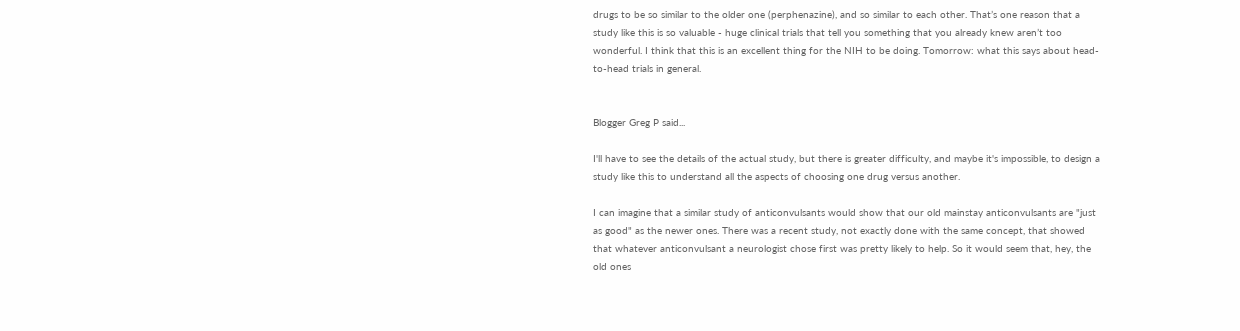drugs to be so similar to the older one (perphenazine), and so similar to each other. That’s one reason that a study like this is so valuable - huge clinical trials that tell you something that you already knew aren’t too wonderful. I think that this is an excellent thing for the NIH to be doing. Tomorrow: what this says about head-to-head trials in general.


Blogger Greg P said...

I'll have to see the details of the actual study, but there is greater difficulty, and maybe it's impossible, to design a study like this to understand all the aspects of choosing one drug versus another.

I can imagine that a similar study of anticonvulsants would show that our old mainstay anticonvulsants are "just as good" as the newer ones. There was a recent study, not exactly done with the same concept, that showed that whatever anticonvulsant a neurologist chose first was pretty likely to help. So it would seem that, hey, the old ones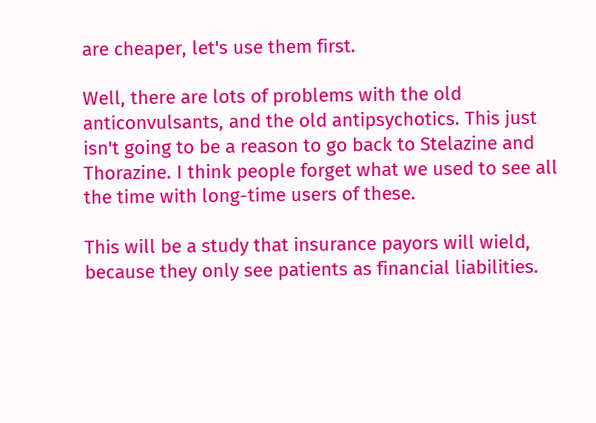are cheaper, let's use them first.

Well, there are lots of problems with the old anticonvulsants, and the old antipsychotics. This just isn't going to be a reason to go back to Stelazine and Thorazine. I think people forget what we used to see all the time with long-time users of these.

This will be a study that insurance payors will wield, because they only see patients as financial liabilities.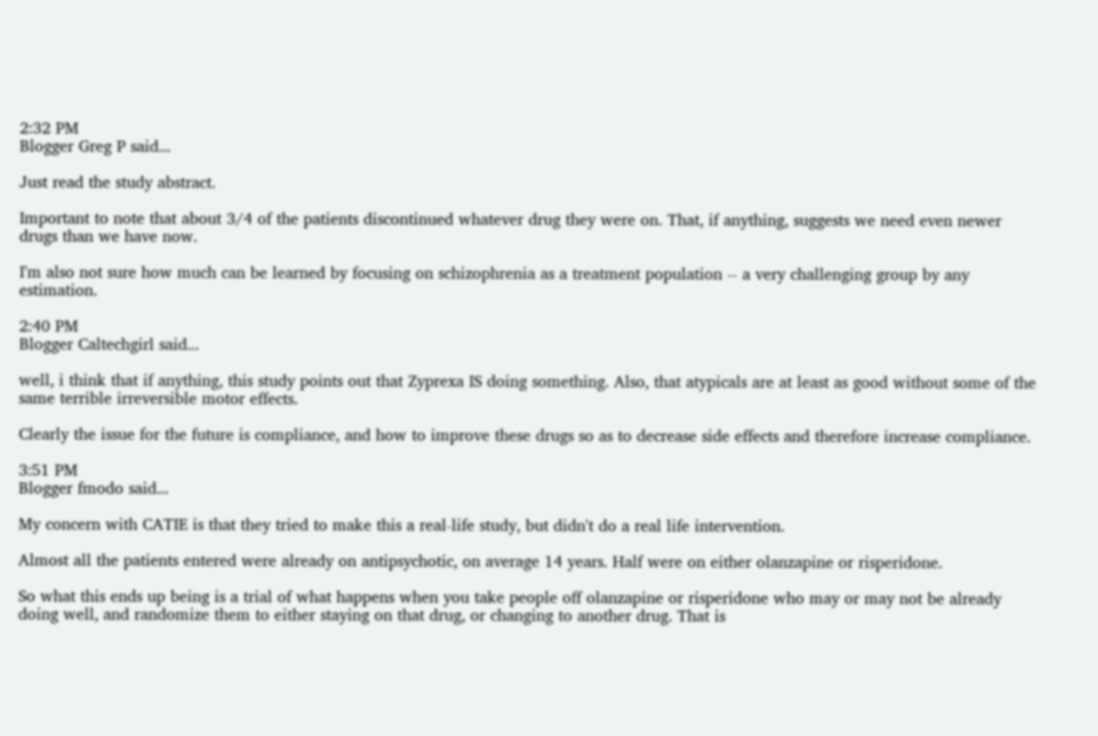2:32 PM
Blogger Greg P said...

Just read the study abstract.

Important to note that about 3/4 of the patients discontinued whatever drug they were on. That, if anything, suggests we need even newer drugs than we have now.

I'm also not sure how much can be learned by focusing on schizophrenia as a treatment population -- a very challenging group by any estimation.

2:40 PM
Blogger Caltechgirl said...

well, i think that if anything, this study points out that Zyprexa IS doing something. Also, that atypicals are at least as good without some of the same terrible irreversible motor effects.

Clearly the issue for the future is compliance, and how to improve these drugs so as to decrease side effects and therefore increase compliance.

3:51 PM
Blogger fmodo said...

My concern with CATIE is that they tried to make this a real-life study, but didn't do a real life intervention.

Almost all the patients entered were already on antipsychotic, on average 14 years. Half were on either olanzapine or risperidone.

So what this ends up being is a trial of what happens when you take people off olanzapine or risperidone who may or may not be already doing well, and randomize them to either staying on that drug, or changing to another drug. That is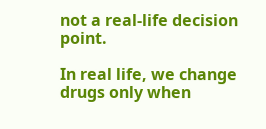not a real-life decision point.

In real life, we change drugs only when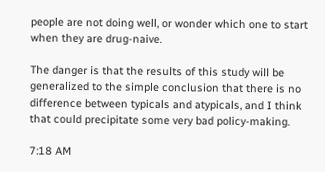people are not doing well, or wonder which one to start when they are drug-naive.

The danger is that the results of this study will be generalized to the simple conclusion that there is no difference between typicals and atypicals, and I think that could precipitate some very bad policy-making.

7:18 AM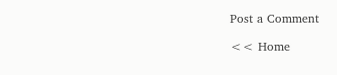Post a Comment

<< Home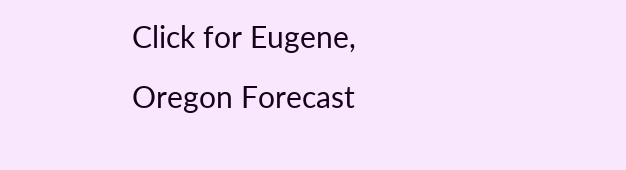Click for Eugene, Oregon Forecast